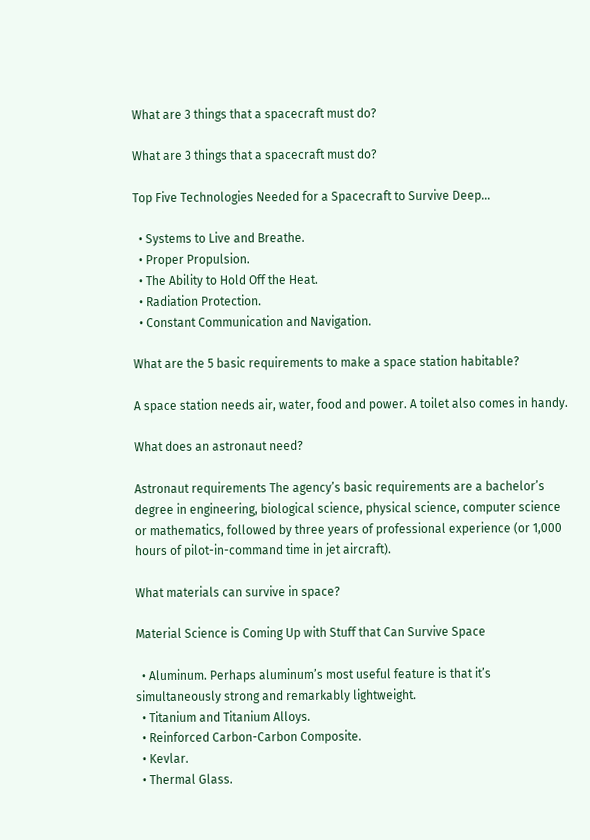What are 3 things that a spacecraft must do?

What are 3 things that a spacecraft must do?

Top Five Technologies Needed for a Spacecraft to Survive Deep…

  • Systems to Live and Breathe.
  • Proper Propulsion.
  • The Ability to Hold Off the Heat.
  • Radiation Protection.
  • Constant Communication and Navigation.

What are the 5 basic requirements to make a space station habitable?

A space station needs air, water, food and power. A toilet also comes in handy.

What does an astronaut need?

Astronaut requirements The agency’s basic requirements are a bachelor’s degree in engineering, biological science, physical science, computer science or mathematics, followed by three years of professional experience (or 1,000 hours of pilot-in-command time in jet aircraft).

What materials can survive in space?

Material Science is Coming Up with Stuff that Can Survive Space

  • Aluminum. Perhaps aluminum’s most useful feature is that it’s simultaneously strong and remarkably lightweight.
  • Titanium and Titanium Alloys.
  • Reinforced Carbon-Carbon Composite.
  • Kevlar.
  • Thermal Glass.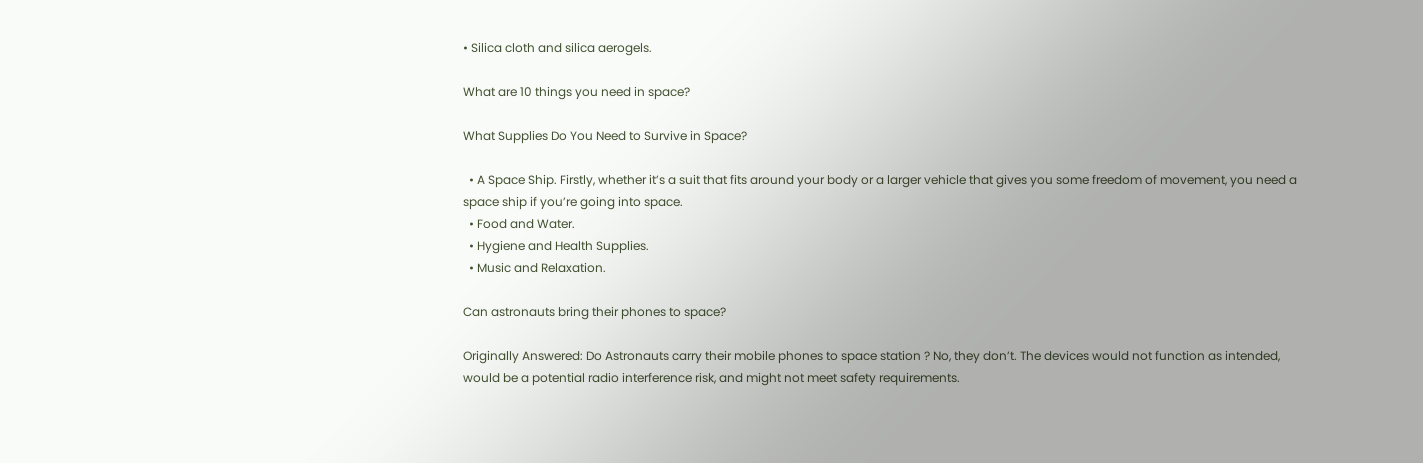• Silica cloth and silica aerogels.

What are 10 things you need in space?

What Supplies Do You Need to Survive in Space?

  • A Space Ship. Firstly, whether it’s a suit that fits around your body or a larger vehicle that gives you some freedom of movement, you need a space ship if you’re going into space.
  • Food and Water.
  • Hygiene and Health Supplies.
  • Music and Relaxation.

Can astronauts bring their phones to space?

Originally Answered: Do Astronauts carry their mobile phones to space station ? No, they don’t. The devices would not function as intended, would be a potential radio interference risk, and might not meet safety requirements.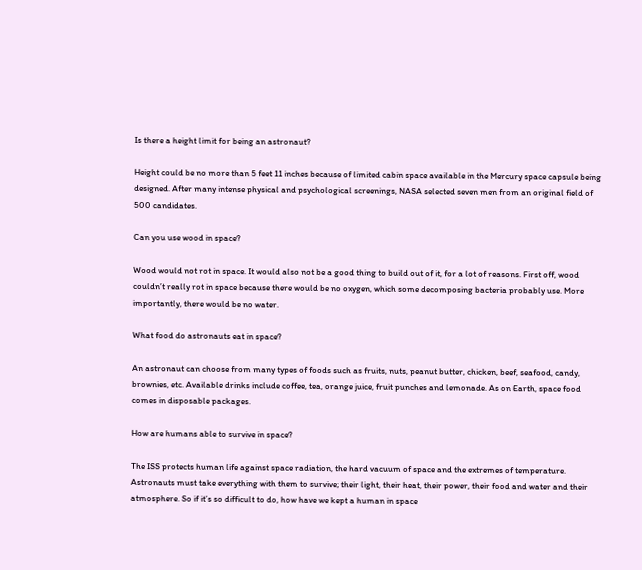Is there a height limit for being an astronaut?

Height could be no more than 5 feet 11 inches because of limited cabin space available in the Mercury space capsule being designed. After many intense physical and psychological screenings, NASA selected seven men from an original field of 500 candidates.

Can you use wood in space?

Wood would not rot in space. It would also not be a good thing to build out of it, for a lot of reasons. First off, wood couldn’t really rot in space because there would be no oxygen, which some decomposing bacteria probably use. More importantly, there would be no water.

What food do astronauts eat in space?

An astronaut can choose from many types of foods such as fruits, nuts, peanut butter, chicken, beef, seafood, candy, brownies, etc. Available drinks include coffee, tea, orange juice, fruit punches and lemonade. As on Earth, space food comes in disposable packages.

How are humans able to survive in space?

The ISS protects human life against space radiation, the hard vacuum of space and the extremes of temperature. Astronauts must take everything with them to survive; their light, their heat, their power, their food and water and their atmosphere. So if it’s so difficult to do, how have we kept a human in space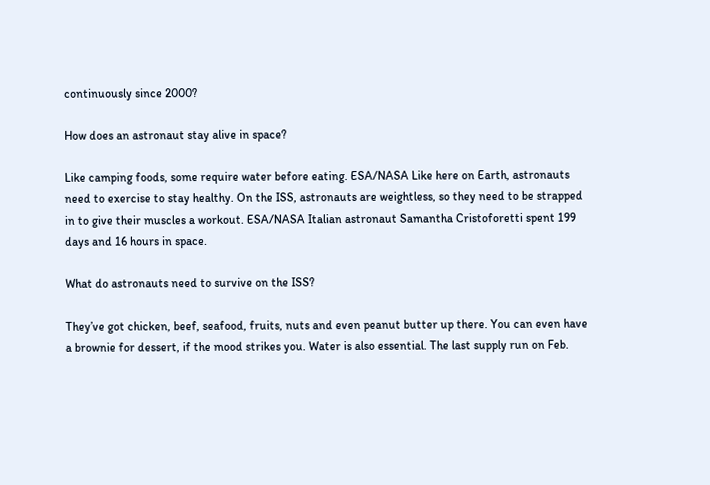continuously since 2000?

How does an astronaut stay alive in space?

Like camping foods, some require water before eating. ESA/NASA Like here on Earth, astronauts need to exercise to stay healthy. On the ISS, astronauts are weightless, so they need to be strapped in to give their muscles a workout. ESA/NASA Italian astronaut Samantha Cristoforetti spent 199 days and 16 hours in space.

What do astronauts need to survive on the ISS?

They’ve got chicken, beef, seafood, fruits, nuts and even peanut butter up there. You can even have a brownie for dessert, if the mood strikes you. Water is also essential. The last supply run on Feb.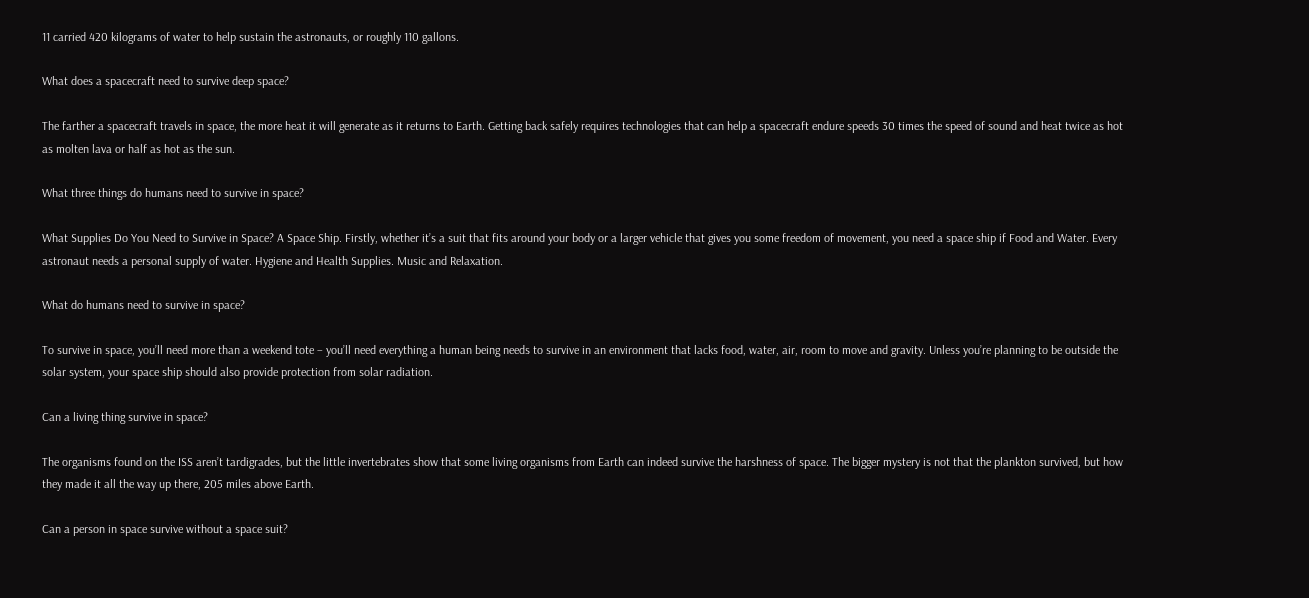11 carried 420 kilograms of water to help sustain the astronauts, or roughly 110 gallons.

What does a spacecraft need to survive deep space?

The farther a spacecraft travels in space, the more heat it will generate as it returns to Earth. Getting back safely requires technologies that can help a spacecraft endure speeds 30 times the speed of sound and heat twice as hot as molten lava or half as hot as the sun.

What three things do humans need to survive in space?

What Supplies Do You Need to Survive in Space? A Space Ship. Firstly, whether it’s a suit that fits around your body or a larger vehicle that gives you some freedom of movement, you need a space ship if Food and Water. Every astronaut needs a personal supply of water. Hygiene and Health Supplies. Music and Relaxation.

What do humans need to survive in space?

To survive in space, you’ll need more than a weekend tote – you’ll need everything a human being needs to survive in an environment that lacks food, water, air, room to move and gravity. Unless you’re planning to be outside the solar system, your space ship should also provide protection from solar radiation.

Can a living thing survive in space?

The organisms found on the ISS aren’t tardigrades, but the little invertebrates show that some living organisms from Earth can indeed survive the harshness of space. The bigger mystery is not that the plankton survived, but how they made it all the way up there, 205 miles above Earth.

Can a person in space survive without a space suit?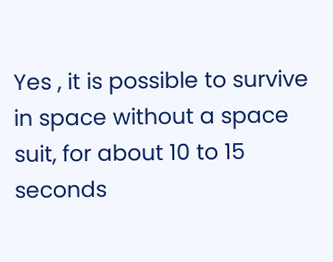Yes , it is possible to survive in space without a space suit, for about 10 to 15 seconds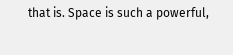that is. Space is such a powerful,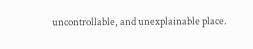uncontrollable, and unexplainable place.